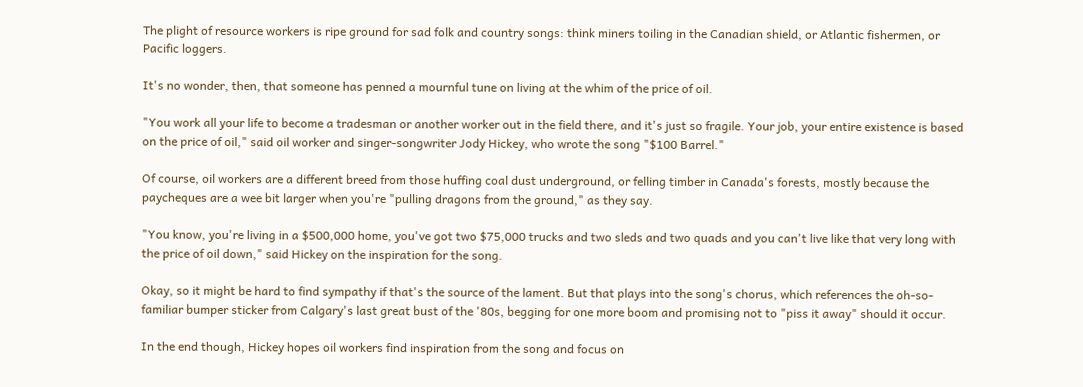The plight of resource workers is ripe ground for sad folk and country songs: think miners toiling in the Canadian shield, or Atlantic fishermen, or Pacific loggers.

It's no wonder, then, that someone has penned a mournful tune on living at the whim of the price of oil.

"You work all your life to become a tradesman or another worker out in the field there, and it's just so fragile. Your job, your entire existence is based on the price of oil," said oil worker and singer-songwriter Jody Hickey, who wrote the song "$100 Barrel."

Of course, oil workers are a different breed from those huffing coal dust underground, or felling timber in Canada's forests, mostly because the paycheques are a wee bit larger when you're "pulling dragons from the ground," as they say.

"You know, you're living in a $500,000 home, you've got two $75,000 trucks and two sleds and two quads and you can't live like that very long with the price of oil down," said Hickey on the inspiration for the song.

Okay, so it might be hard to find sympathy if that's the source of the lament. But that plays into the song's chorus, which references the oh-so-familiar bumper sticker from Calgary's last great bust of the '80s, begging for one more boom and promising not to "piss it away" should it occur.

In the end though, Hickey hopes oil workers find inspiration from the song and focus on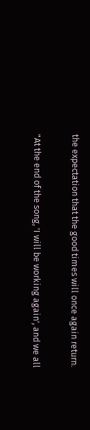the expectation that the good times will once again return.

"At the end of the song, 'I will be working again', and we all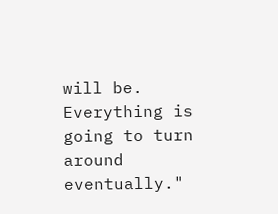will be. Everything is going to turn around eventually."